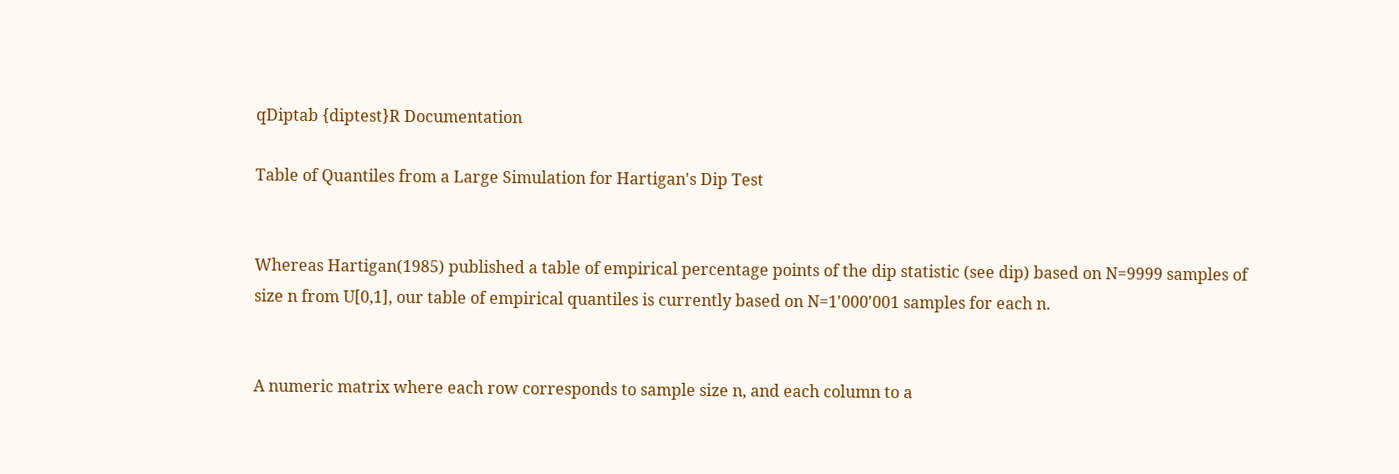qDiptab {diptest}R Documentation

Table of Quantiles from a Large Simulation for Hartigan's Dip Test


Whereas Hartigan(1985) published a table of empirical percentage points of the dip statistic (see dip) based on N=9999 samples of size n from U[0,1], our table of empirical quantiles is currently based on N=1'000'001 samples for each n.


A numeric matrix where each row corresponds to sample size n, and each column to a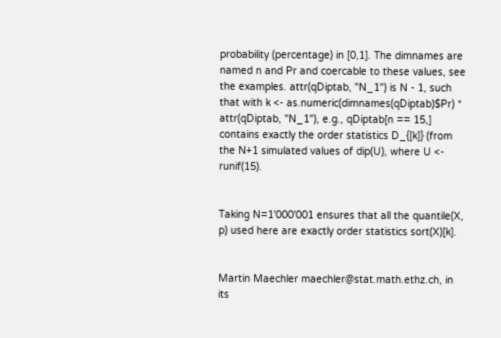probability (percentage) in [0,1]. The dimnames are named n and Pr and coercable to these values, see the examples. attr(qDiptab, "N_1") is N - 1, such that with k <- as.numeric(dimnames(qDiptab)$Pr) * attr(qDiptab, "N_1"), e.g., qDiptab[n == 15,] contains exactly the order statistics D_{[k]} (from the N+1 simulated values of dip(U), where U <- runif(15).


Taking N=1'000'001 ensures that all the quantile(X, p) used here are exactly order statistics sort(X)[k].


Martin Maechler maechler@stat.math.ethz.ch, in its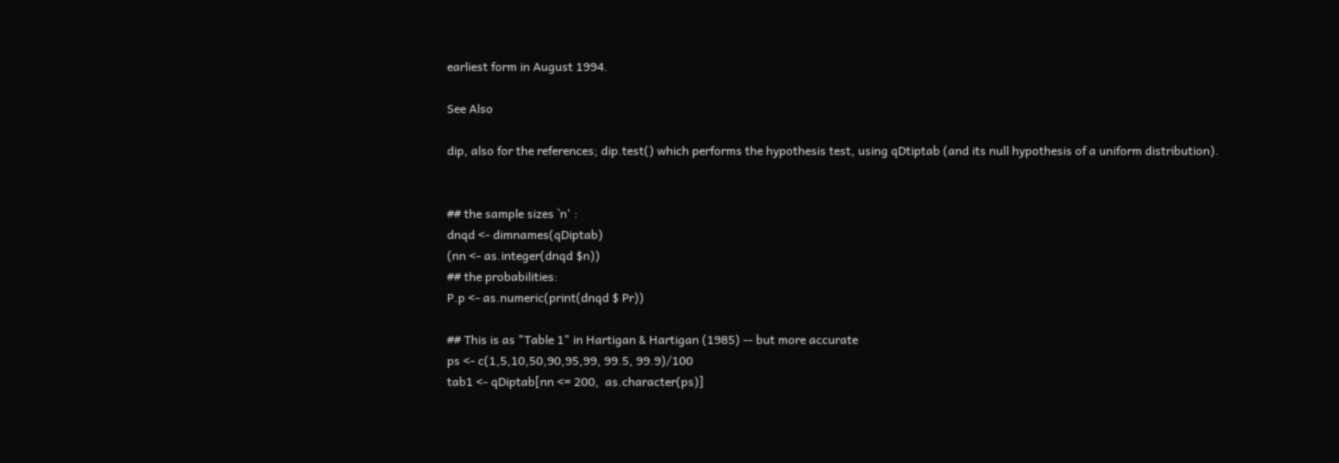earliest form in August 1994.

See Also

dip, also for the references; dip.test() which performs the hypothesis test, using qDtiptab (and its null hypothesis of a uniform distribution).


## the sample sizes `n' :
dnqd <- dimnames(qDiptab)
(nn <- as.integer(dnqd $n))
## the probabilities:
P.p <- as.numeric(print(dnqd $ Pr))

## This is as "Table 1" in Hartigan & Hartigan (1985) -- but more accurate
ps <- c(1,5,10,50,90,95,99, 99.5, 99.9)/100
tab1 <- qDiptab[nn <= 200,  as.character(ps)]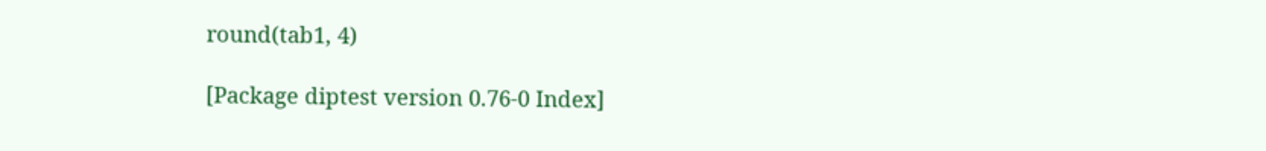round(tab1, 4)

[Package diptest version 0.76-0 Index]